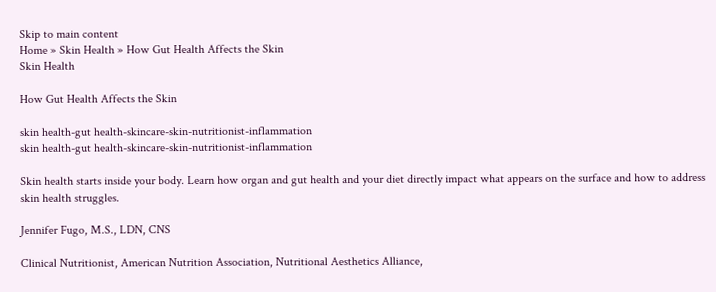Skip to main content
Home » Skin Health » How Gut Health Affects the Skin
Skin Health

How Gut Health Affects the Skin

skin health-gut health-skincare-skin-nutritionist-inflammation
skin health-gut health-skincare-skin-nutritionist-inflammation

Skin health starts inside your body. Learn how organ and gut health and your diet directly impact what appears on the surface and how to address skin health struggles.

Jennifer Fugo, M.S., LDN, CNS

Clinical Nutritionist, American Nutrition Association, Nutritional Aesthetics Alliance,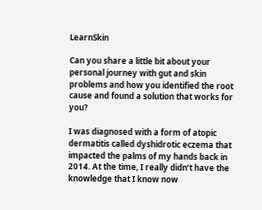LearnSkin

Can you share a little bit about your personal journey with gut and skin problems and how you identified the root cause and found a solution that works for you?

I was diagnosed with a form of atopic dermatitis called dyshidrotic eczema that impacted the palms of my hands back in 2014. At the time, I really didn’t have the knowledge that I know now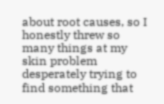about root causes, so I honestly threw so many things at my skin problem desperately trying to find something that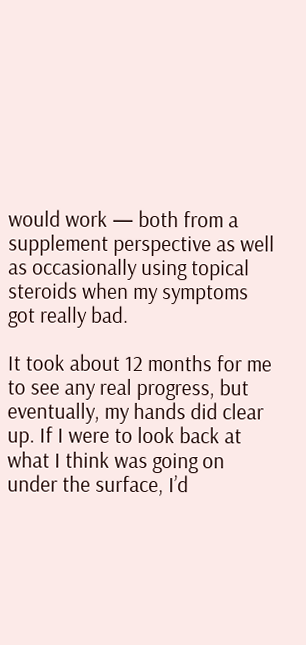would work — both from a supplement perspective as well as occasionally using topical steroids when my symptoms got really bad.

It took about 12 months for me to see any real progress, but eventually, my hands did clear up. If I were to look back at what I think was going on under the surface, I’d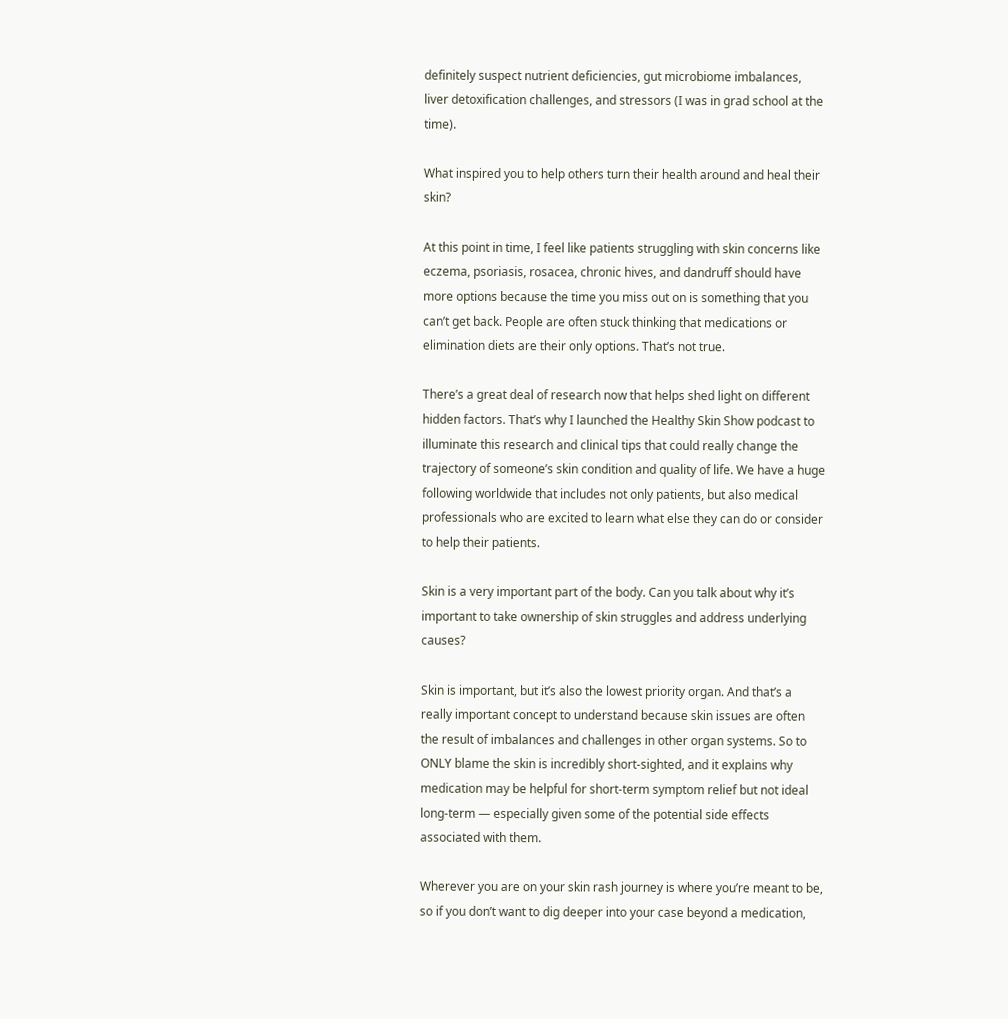definitely suspect nutrient deficiencies, gut microbiome imbalances, liver detoxification challenges, and stressors (I was in grad school at the time).

What inspired you to help others turn their health around and heal their skin?

At this point in time, I feel like patients struggling with skin concerns like eczema, psoriasis, rosacea, chronic hives, and dandruff should have more options because the time you miss out on is something that you can’t get back. People are often stuck thinking that medications or elimination diets are their only options. That’s not true.

There’s a great deal of research now that helps shed light on different hidden factors. That’s why I launched the Healthy Skin Show podcast to illuminate this research and clinical tips that could really change the trajectory of someone’s skin condition and quality of life. We have a huge following worldwide that includes not only patients, but also medical professionals who are excited to learn what else they can do or consider to help their patients.

Skin is a very important part of the body. Can you talk about why it’s important to take ownership of skin struggles and address underlying causes?

Skin is important, but it’s also the lowest priority organ. And that’s a really important concept to understand because skin issues are often the result of imbalances and challenges in other organ systems. So to ONLY blame the skin is incredibly short-sighted, and it explains why medication may be helpful for short-term symptom relief but not ideal long-term — especially given some of the potential side effects associated with them.

Wherever you are on your skin rash journey is where you’re meant to be, so if you don’t want to dig deeper into your case beyond a medication,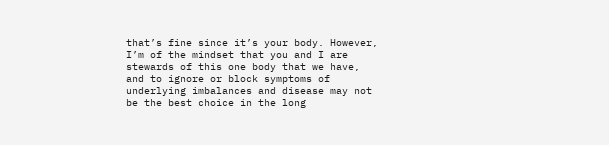that’s fine since it’s your body. However, I’m of the mindset that you and I are stewards of this one body that we have, and to ignore or block symptoms of underlying imbalances and disease may not be the best choice in the long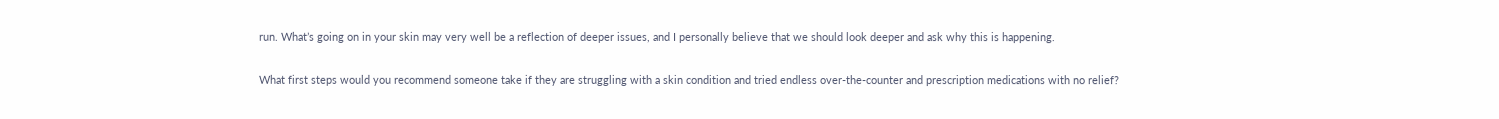run. What’s going on in your skin may very well be a reflection of deeper issues, and I personally believe that we should look deeper and ask why this is happening.

What first steps would you recommend someone take if they are struggling with a skin condition and tried endless over-the-counter and prescription medications with no relief?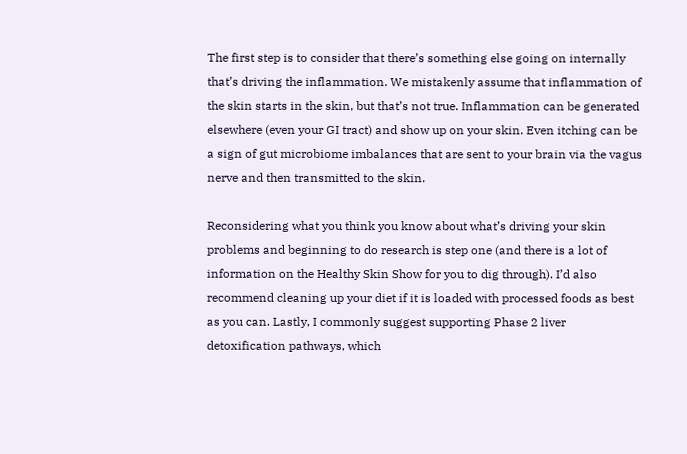The first step is to consider that there’s something else going on internally that’s driving the inflammation. We mistakenly assume that inflammation of the skin starts in the skin, but that’s not true. Inflammation can be generated elsewhere (even your GI tract) and show up on your skin. Even itching can be a sign of gut microbiome imbalances that are sent to your brain via the vagus nerve and then transmitted to the skin.

Reconsidering what you think you know about what’s driving your skin problems and beginning to do research is step one (and there is a lot of information on the Healthy Skin Show for you to dig through). I’d also recommend cleaning up your diet if it is loaded with processed foods as best as you can. Lastly, I commonly suggest supporting Phase 2 liver detoxification pathways, which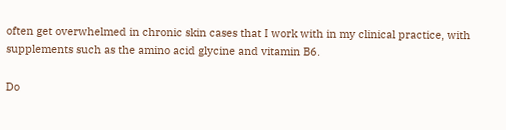often get overwhelmed in chronic skin cases that I work with in my clinical practice, with supplements such as the amino acid glycine and vitamin B6.

Do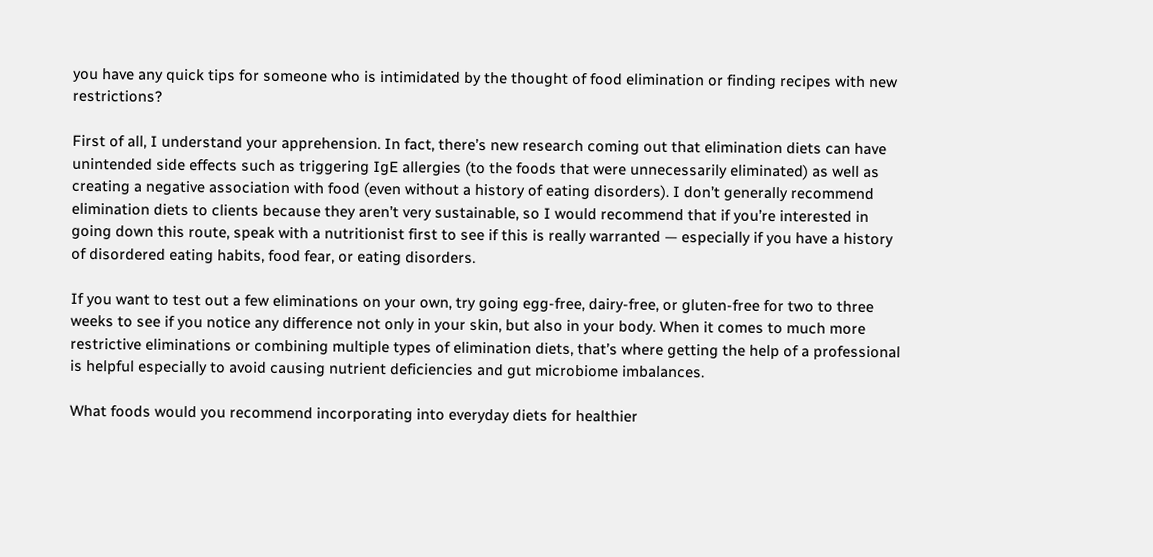you have any quick tips for someone who is intimidated by the thought of food elimination or finding recipes with new restrictions?

First of all, I understand your apprehension. In fact, there’s new research coming out that elimination diets can have unintended side effects such as triggering IgE allergies (to the foods that were unnecessarily eliminated) as well as creating a negative association with food (even without a history of eating disorders). I don’t generally recommend elimination diets to clients because they aren’t very sustainable, so I would recommend that if you’re interested in going down this route, speak with a nutritionist first to see if this is really warranted — especially if you have a history of disordered eating habits, food fear, or eating disorders.

If you want to test out a few eliminations on your own, try going egg-free, dairy-free, or gluten-free for two to three weeks to see if you notice any difference not only in your skin, but also in your body. When it comes to much more restrictive eliminations or combining multiple types of elimination diets, that’s where getting the help of a professional is helpful especially to avoid causing nutrient deficiencies and gut microbiome imbalances.

What foods would you recommend incorporating into everyday diets for healthier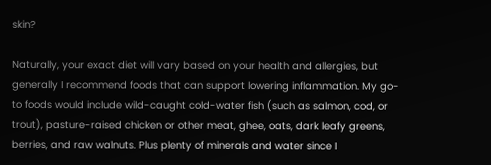skin?

Naturally, your exact diet will vary based on your health and allergies, but generally I recommend foods that can support lowering inflammation. My go-to foods would include wild-caught cold-water fish (such as salmon, cod, or trout), pasture-raised chicken or other meat, ghee, oats, dark leafy greens, berries, and raw walnuts. Plus plenty of minerals and water since I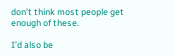don’t think most people get enough of these.

I’d also be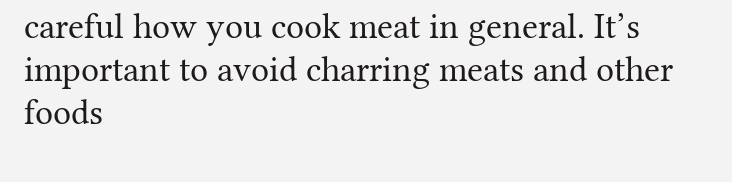careful how you cook meat in general. It’s important to avoid charring meats and other foods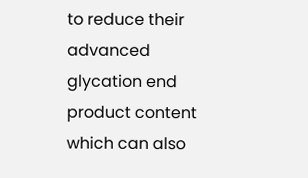to reduce their advanced glycation end product content which can also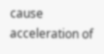cause acceleration of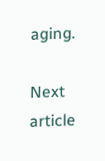aging.

Next article